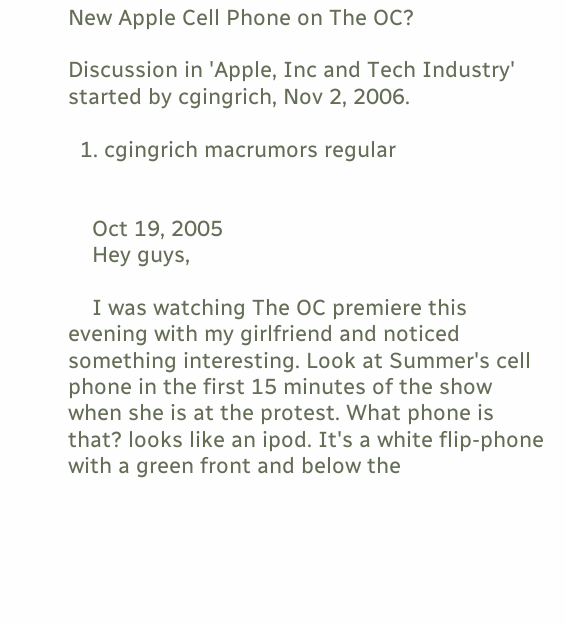New Apple Cell Phone on The OC?

Discussion in 'Apple, Inc and Tech Industry' started by cgingrich, Nov 2, 2006.

  1. cgingrich macrumors regular


    Oct 19, 2005
    Hey guys,

    I was watching The OC premiere this evening with my girlfriend and noticed something interesting. Look at Summer's cell phone in the first 15 minutes of the show when she is at the protest. What phone is that? looks like an ipod. It's a white flip-phone with a green front and below the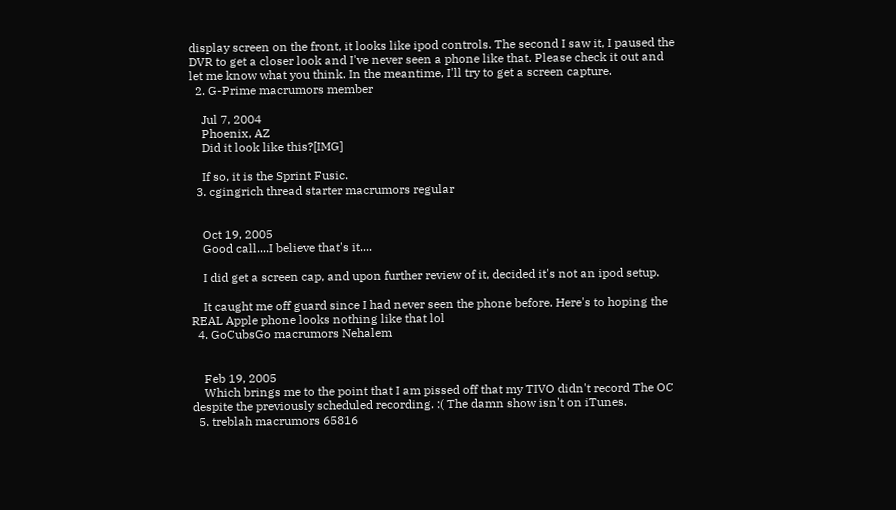display screen on the front, it looks like ipod controls. The second I saw it, I paused the DVR to get a closer look and I've never seen a phone like that. Please check it out and let me know what you think. In the meantime, I'll try to get a screen capture.
  2. G-Prime macrumors member

    Jul 7, 2004
    Phoenix, AZ
    Did it look like this?[IMG]

    If so, it is the Sprint Fusic.
  3. cgingrich thread starter macrumors regular


    Oct 19, 2005
    Good call....I believe that's it....

    I did get a screen cap, and upon further review of it, decided it's not an ipod setup.

    It caught me off guard since I had never seen the phone before. Here's to hoping the REAL Apple phone looks nothing like that lol
  4. GoCubsGo macrumors Nehalem


    Feb 19, 2005
    Which brings me to the point that I am pissed off that my TIVO didn't record The OC despite the previously scheduled recording. :( The damn show isn't on iTunes.
  5. treblah macrumors 65816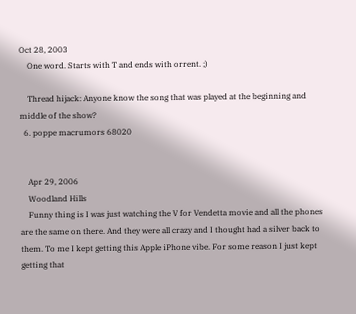Oct 28, 2003
    One word. Starts with T and ends with orrent. ;)

    Thread hijack: Anyone know the song that was played at the beginning and middle of the show?
  6. poppe macrumors 68020


    Apr 29, 2006
    Woodland Hills
    Funny thing is I was just watching the V for Vendetta movie and all the phones are the same on there. And they were all crazy and I thought had a silver back to them. To me I kept getting this Apple iPhone vibe. For some reason I just kept getting that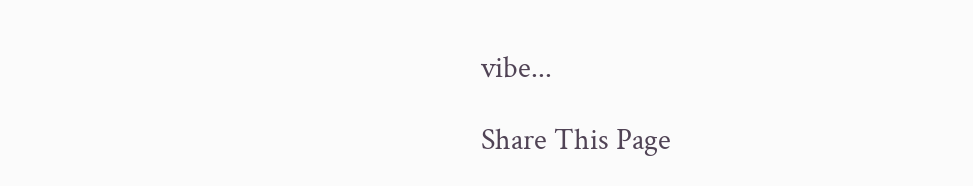vibe...

Share This Page